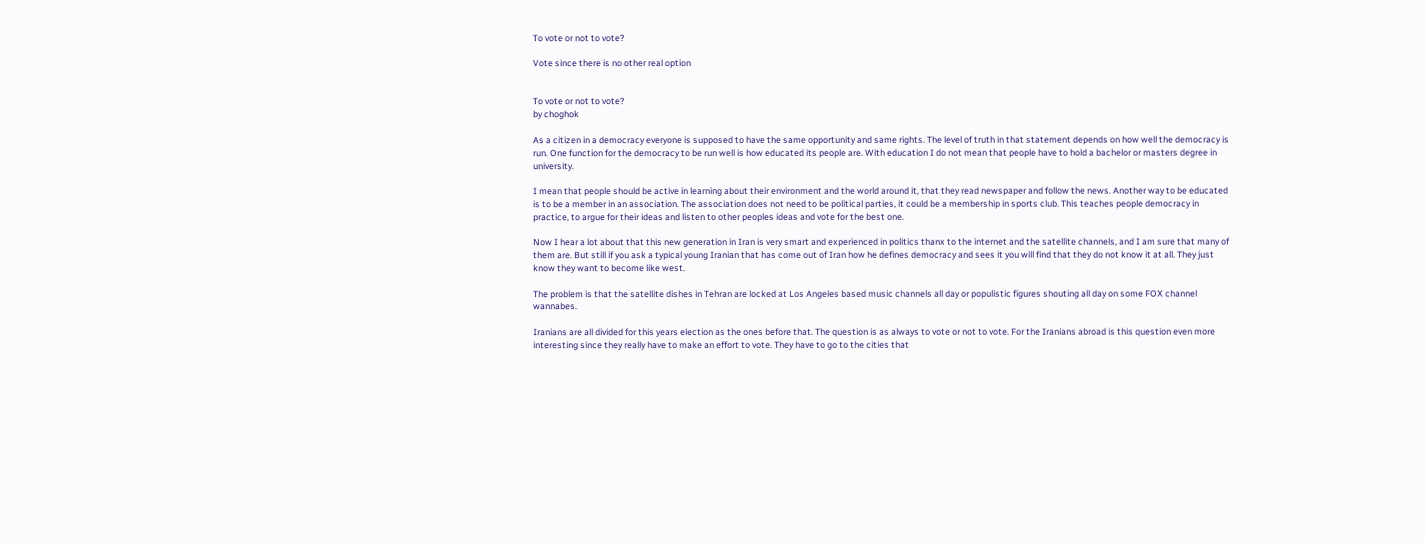To vote or not to vote?

Vote since there is no other real option


To vote or not to vote?
by choghok

As a citizen in a democracy everyone is supposed to have the same opportunity and same rights. The level of truth in that statement depends on how well the democracy is run. One function for the democracy to be run well is how educated its people are. With education I do not mean that people have to hold a bachelor or masters degree in university.

I mean that people should be active in learning about their environment and the world around it, that they read newspaper and follow the news. Another way to be educated is to be a member in an association. The association does not need to be political parties, it could be a membership in sports club. This teaches people democracy in practice, to argue for their ideas and listen to other peoples ideas and vote for the best one.

Now I hear a lot about that this new generation in Iran is very smart and experienced in politics thanx to the internet and the satellite channels, and I am sure that many of them are. But still if you ask a typical young Iranian that has come out of Iran how he defines democracy and sees it you will find that they do not know it at all. They just know they want to become like west.

The problem is that the satellite dishes in Tehran are locked at Los Angeles based music channels all day or populistic figures shouting all day on some FOX channel wannabes.

Iranians are all divided for this years election as the ones before that. The question is as always to vote or not to vote. For the Iranians abroad is this question even more interesting since they really have to make an effort to vote. They have to go to the cities that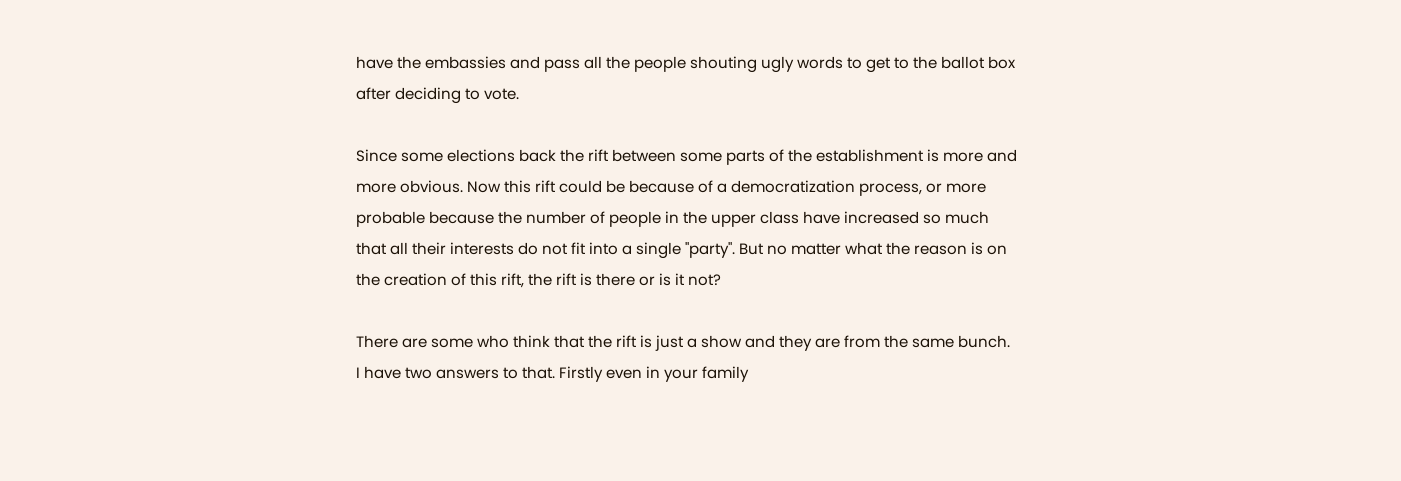have the embassies and pass all the people shouting ugly words to get to the ballot box after deciding to vote.

Since some elections back the rift between some parts of the establishment is more and more obvious. Now this rift could be because of a democratization process, or more probable because the number of people in the upper class have increased so much that all their interests do not fit into a single "party". But no matter what the reason is on the creation of this rift, the rift is there or is it not?

There are some who think that the rift is just a show and they are from the same bunch. I have two answers to that. Firstly even in your family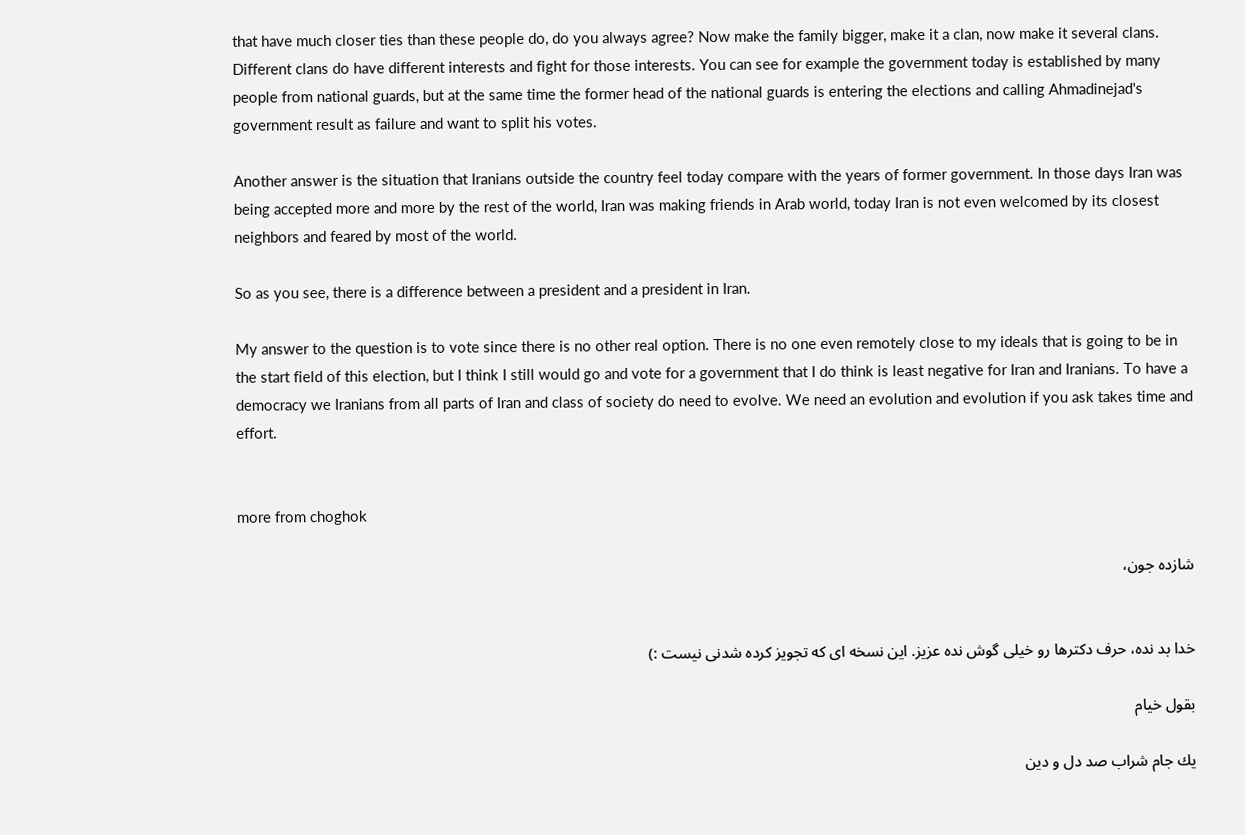that have much closer ties than these people do, do you always agree? Now make the family bigger, make it a clan, now make it several clans. Different clans do have different interests and fight for those interests. You can see for example the government today is established by many people from national guards, but at the same time the former head of the national guards is entering the elections and calling Ahmadinejad's government result as failure and want to split his votes.

Another answer is the situation that Iranians outside the country feel today compare with the years of former government. In those days Iran was being accepted more and more by the rest of the world, Iran was making friends in Arab world, today Iran is not even welcomed by its closest neighbors and feared by most of the world.

So as you see, there is a difference between a president and a president in Iran.

My answer to the question is to vote since there is no other real option. There is no one even remotely close to my ideals that is going to be in the start field of this election, but I think I still would go and vote for a government that I do think is least negative for Iran and Iranians. To have a democracy we Iranians from all parts of Iran and class of society do need to evolve. We need an evolution and evolution if you ask takes time and effort.


more from choghok

شازده جون،


خدا بد نده، حرف دکترها رو خیلی گوش نده عزیز. این نسخه ای که تجویز کرده شدنی نیست :)

بقول خیام

يك جام شراب صد دل و دين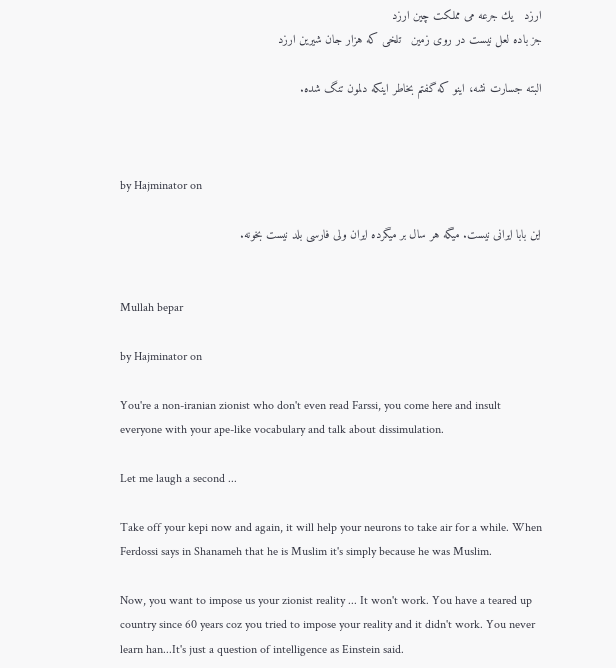ارزد   يك جرعه می مملكت چين ارزد
جز باده لعل نيست در روی زمين   تلخی كه هزار جان شيرين ارزد

البته جسارت نشه، اینو که گفتم بخاطر اینکه دلمون تنگ شده.



by Hajminator on

این بابا ایرانی نیست. میگه هر سال بر میگرده ایران ولی فارسی بلد نیست بخونه.


Mullah bepar

by Hajminator on

You're a non-iranian zionist who don't even read Farssi, you come here and insult everyone with your ape-like vocabulary and talk about dissimulation.

Let me laugh a second ...

Take off your kepi now and again, it will help your neurons to take air for a while. When Ferdossi says in Shanameh that he is Muslim it's simply because he was Muslim.

Now, you want to impose us your zionist reality ... It won't work. You have a teared up country since 60 years coz you tried to impose your reality and it didn't work. You never learn han...It's just a question of intelligence as Einstein said.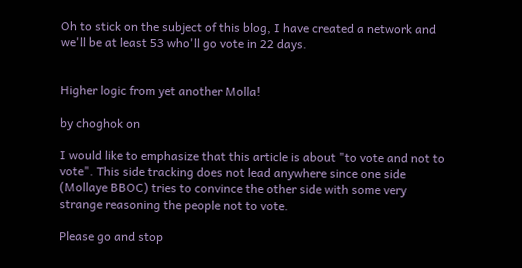Oh to stick on the subject of this blog, I have created a network and we'll be at least 53 who'll go vote in 22 days.


Higher logic from yet another Molla!

by choghok on

I would like to emphasize that this article is about "to vote and not to vote". This side tracking does not lead anywhere since one side (Mollaye BBOC) tries to convince the other side with some very strange reasoning the people not to vote.

Please go and stop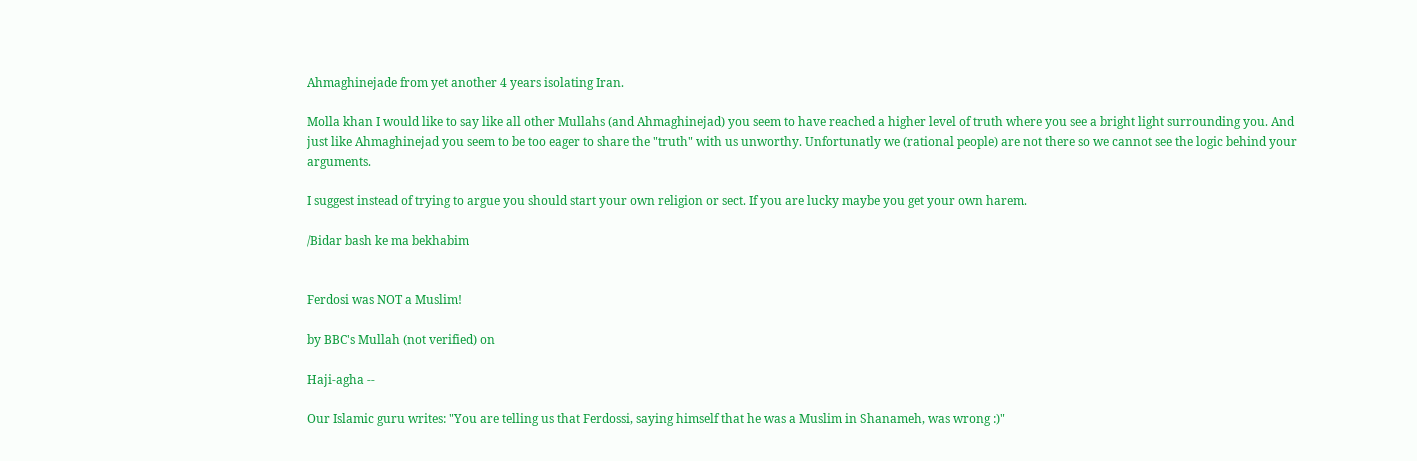Ahmaghinejade from yet another 4 years isolating Iran.

Molla khan I would like to say like all other Mullahs (and Ahmaghinejad) you seem to have reached a higher level of truth where you see a bright light surrounding you. And just like Ahmaghinejad you seem to be too eager to share the "truth" with us unworthy. Unfortunatly we (rational people) are not there so we cannot see the logic behind your arguments.

I suggest instead of trying to argue you should start your own religion or sect. If you are lucky maybe you get your own harem.

/Bidar bash ke ma bekhabim


Ferdosi was NOT a Muslim!

by BBC's Mullah (not verified) on

Haji-agha --

Our Islamic guru writes: "You are telling us that Ferdossi, saying himself that he was a Muslim in Shanameh, was wrong :)"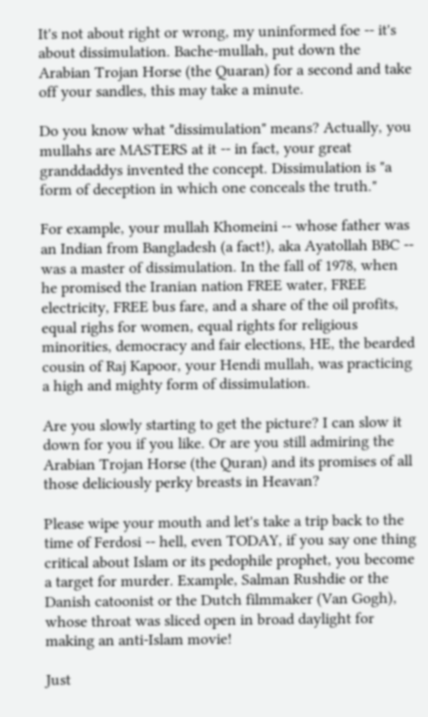It's not about right or wrong, my uninformed foe -- it's about dissimulation. Bache-mullah, put down the Arabian Trojan Horse (the Quaran) for a second and take off your sandles, this may take a minute.

Do you know what "dissimulation" means? Actually, you mullahs are MASTERS at it -- in fact, your great granddaddys invented the concept. Dissimulation is "a form of deception in which one conceals the truth."

For example, your mullah Khomeini -- whose father was an Indian from Bangladesh (a fact!), aka Ayatollah BBC -- was a master of dissimulation. In the fall of 1978, when he promised the Iranian nation FREE water, FREE electricity, FREE bus fare, and a share of the oil profits, equal righs for women, equal rights for religious minorities, democracy and fair elections, HE, the bearded cousin of Raj Kapoor, your Hendi mullah, was practicing a high and mighty form of dissimulation.

Are you slowly starting to get the picture? I can slow it down for you if you like. Or are you still admiring the Arabian Trojan Horse (the Quran) and its promises of all those deliciously perky breasts in Heavan?

Please wipe your mouth and let's take a trip back to the time of Ferdosi -- hell, even TODAY, if you say one thing critical about Islam or its pedophile prophet, you become a target for murder. Example, Salman Rushdie or the Danish catoonist or the Dutch filmmaker (Van Gogh), whose throat was sliced open in broad daylight for making an anti-Islam movie!

Just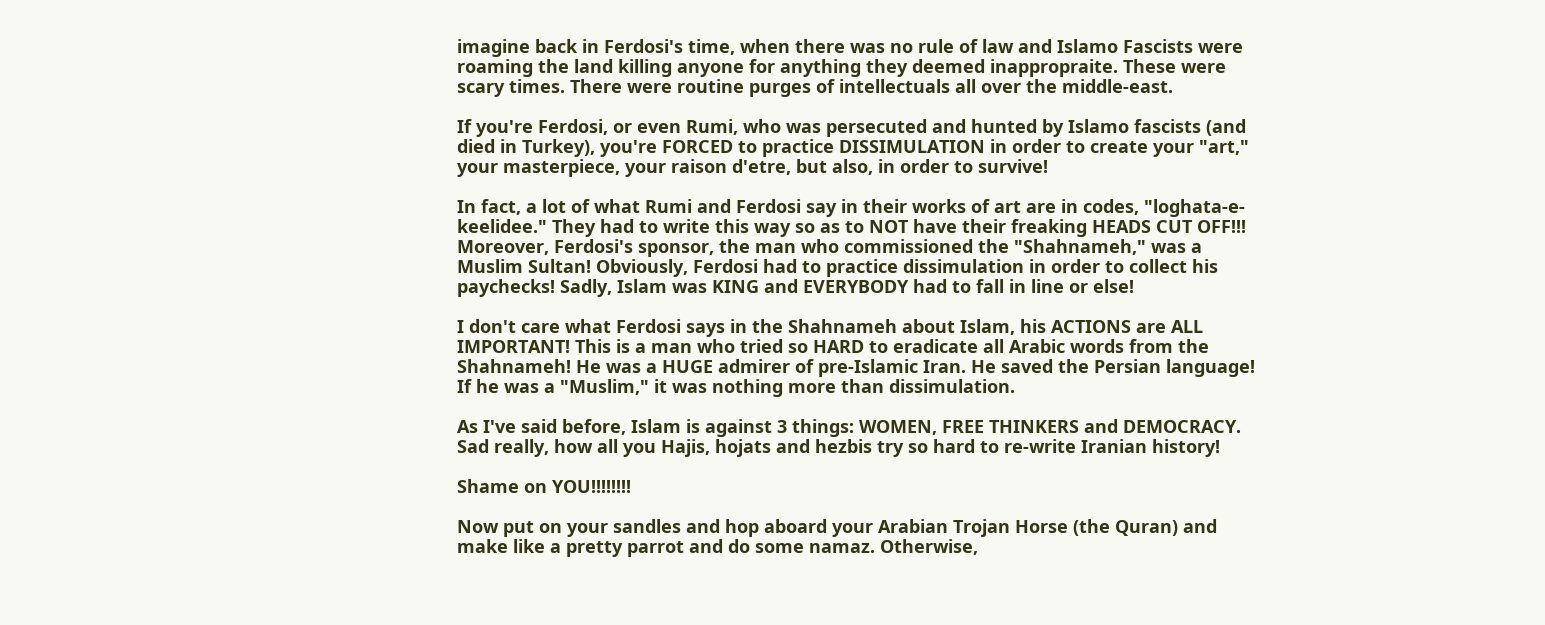imagine back in Ferdosi's time, when there was no rule of law and Islamo Fascists were roaming the land killing anyone for anything they deemed inappropraite. These were scary times. There were routine purges of intellectuals all over the middle-east.

If you're Ferdosi, or even Rumi, who was persecuted and hunted by Islamo fascists (and died in Turkey), you're FORCED to practice DISSIMULATION in order to create your "art," your masterpiece, your raison d'etre, but also, in order to survive!

In fact, a lot of what Rumi and Ferdosi say in their works of art are in codes, "loghata-e-keelidee." They had to write this way so as to NOT have their freaking HEADS CUT OFF!!! Moreover, Ferdosi's sponsor, the man who commissioned the "Shahnameh," was a Muslim Sultan! Obviously, Ferdosi had to practice dissimulation in order to collect his paychecks! Sadly, Islam was KING and EVERYBODY had to fall in line or else!

I don't care what Ferdosi says in the Shahnameh about Islam, his ACTIONS are ALL IMPORTANT! This is a man who tried so HARD to eradicate all Arabic words from the Shahnameh! He was a HUGE admirer of pre-Islamic Iran. He saved the Persian language! If he was a "Muslim," it was nothing more than dissimulation.

As I've said before, Islam is against 3 things: WOMEN, FREE THINKERS and DEMOCRACY. Sad really, how all you Hajis, hojats and hezbis try so hard to re-write Iranian history!

Shame on YOU!!!!!!!!

Now put on your sandles and hop aboard your Arabian Trojan Horse (the Quran) and make like a pretty parrot and do some namaz. Otherwise,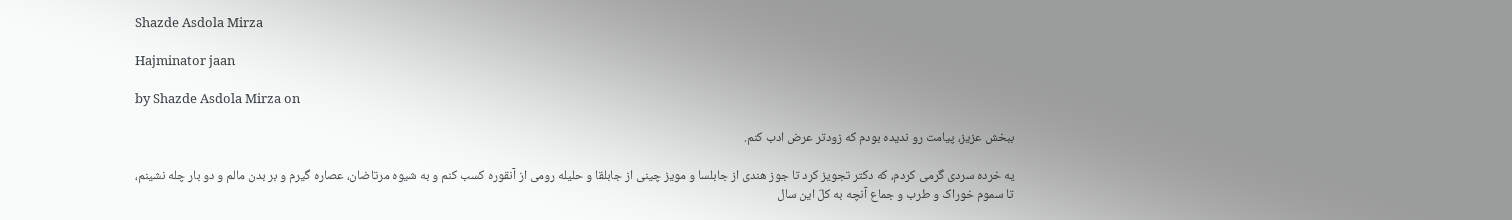Shazde Asdola Mirza

Hajminator jaan

by Shazde Asdola Mirza on

ببخش عزیز، پیامت رو ندیده بودم که زودتر عرض ادب کنم.

یه خرده سردی گرمی‌ کردم، که دکتر تجویز کرد تا جوز هندی از جابلسا و مویز چینی‌ از جابلقا و حلیله رومی از آنقوره کسب کنم و به شیوه مرتاضان، عصاره گیرم و بر بدن مالم و دو بار چله نشینم، تا سموم خوراک و طرب و جماع آنچه به کلّ این سال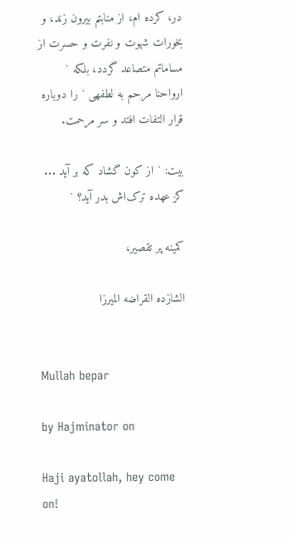در، کرده ام، از منابتم بیرون زند، و بخورات شهوت و نفرت و حسرت از مساماتم متصاعد گردد، بلکه ` ارواحنا مرحم به لطفهی ` را دوباره قرار التفات افتد و سر مرحمت.

بیت: ` از کون گشاد که بر آید ... کز عهده ترک‌اش بدر آید؟ `

کمینه پر تقصیر،

الشازده القراضه المیرزا


Mullah bepar

by Hajminator on

Haji ayatollah, hey come on!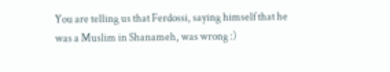You are telling us that Ferdossi, saying himself that he was a Muslim in Shanameh, was wrong :)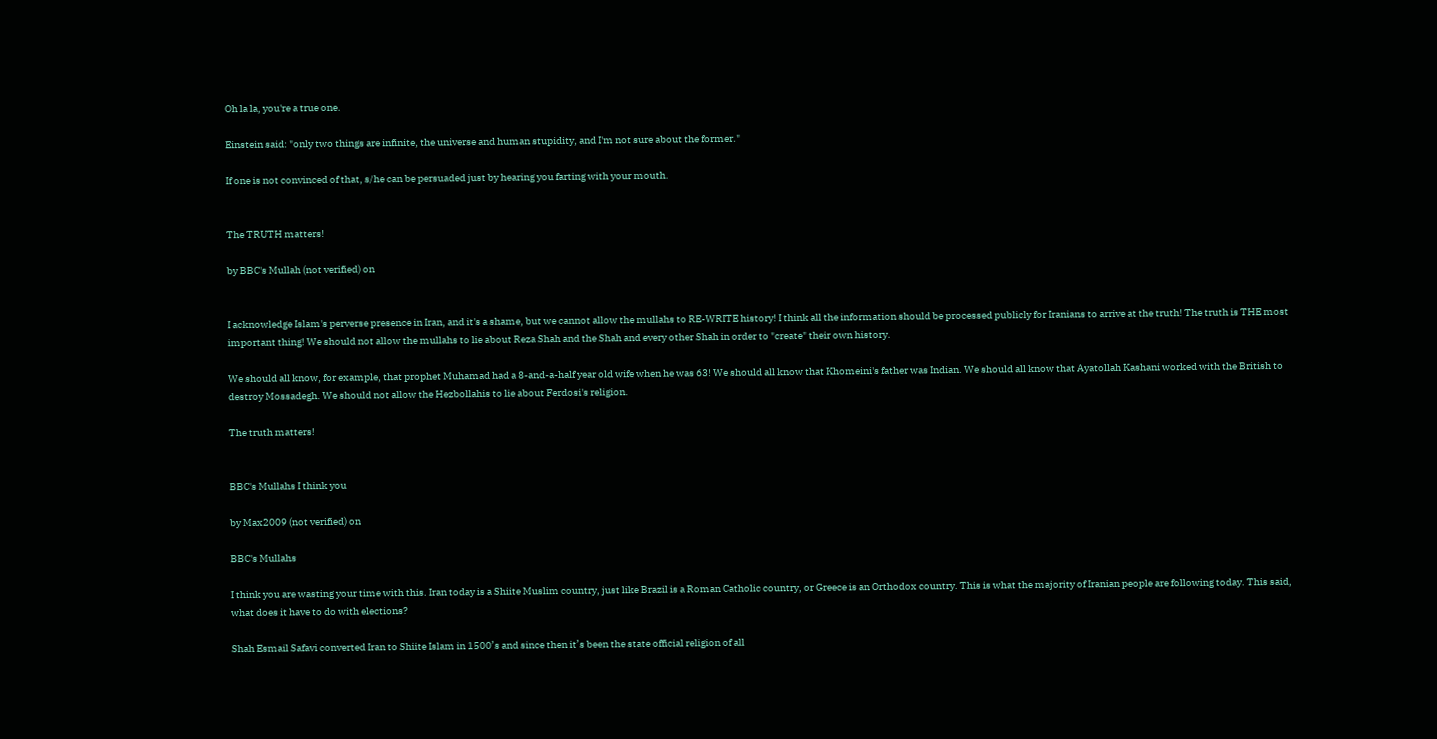Oh la la, you're a true one.

Einstein said: "only two things are infinite, the universe and human stupidity, and I'm not sure about the former."

If one is not convinced of that, s/he can be persuaded just by hearing you farting with your mouth.


The TRUTH matters!

by BBC's Mullah (not verified) on


I acknowledge Islam's perverse presence in Iran, and it's a shame, but we cannot allow the mullahs to RE-WRITE history! I think all the information should be processed publicly for Iranians to arrive at the truth! The truth is THE most important thing! We should not allow the mullahs to lie about Reza Shah and the Shah and every other Shah in order to "create" their own history.

We should all know, for example, that prophet Muhamad had a 8-and-a-half year old wife when he was 63! We should all know that Khomeini's father was Indian. We should all know that Ayatollah Kashani worked with the British to destroy Mossadegh. We should not allow the Hezbollahis to lie about Ferdosi's religion.

The truth matters!


BBC's Mullahs I think you

by Max2009 (not verified) on

BBC's Mullahs

I think you are wasting your time with this. Iran today is a Shiite Muslim country, just like Brazil is a Roman Catholic country, or Greece is an Orthodox country. This is what the majority of Iranian people are following today. This said, what does it have to do with elections?

Shah Esmail Safavi converted Iran to Shiite Islam in 1500’s and since then it’s been the state official religion of all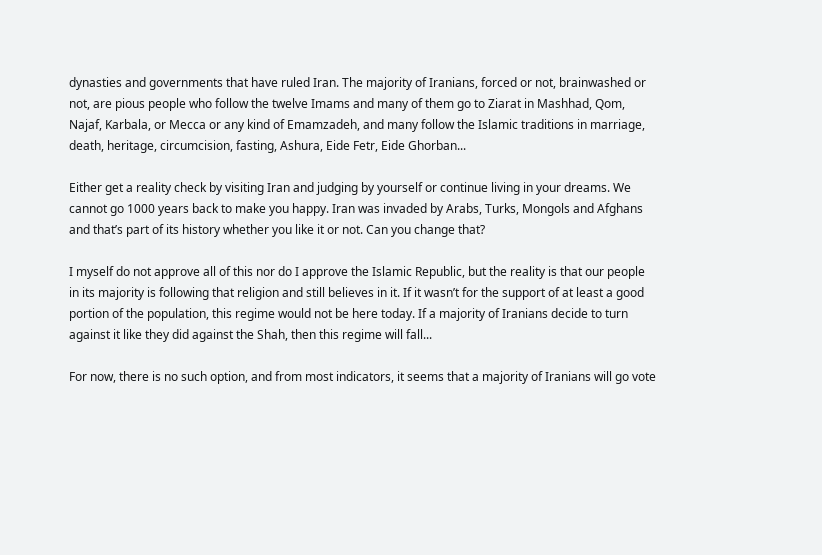dynasties and governments that have ruled Iran. The majority of Iranians, forced or not, brainwashed or not, are pious people who follow the twelve Imams and many of them go to Ziarat in Mashhad, Qom, Najaf, Karbala, or Mecca or any kind of Emamzadeh, and many follow the Islamic traditions in marriage, death, heritage, circumcision, fasting, Ashura, Eide Fetr, Eide Ghorban...

Either get a reality check by visiting Iran and judging by yourself or continue living in your dreams. We cannot go 1000 years back to make you happy. Iran was invaded by Arabs, Turks, Mongols and Afghans and that’s part of its history whether you like it or not. Can you change that?

I myself do not approve all of this nor do I approve the Islamic Republic, but the reality is that our people in its majority is following that religion and still believes in it. If it wasn’t for the support of at least a good portion of the population, this regime would not be here today. If a majority of Iranians decide to turn against it like they did against the Shah, then this regime will fall...

For now, there is no such option, and from most indicators, it seems that a majority of Iranians will go vote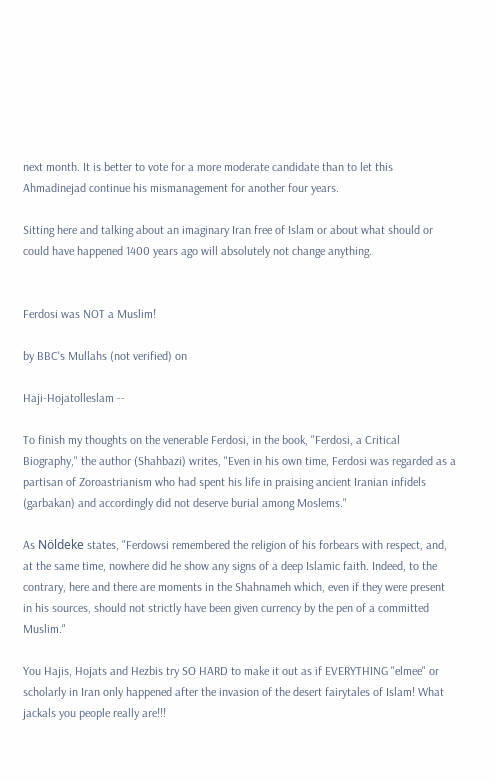next month. It is better to vote for a more moderate candidate than to let this Ahmadinejad continue his mismanagement for another four years.

Sitting here and talking about an imaginary Iran free of Islam or about what should or could have happened 1400 years ago will absolutely not change anything.


Ferdosi was NOT a Muslim!

by BBC's Mullahs (not verified) on

Haji-Hojatolleslam --

To finish my thoughts on the venerable Ferdosi, in the book, "Ferdosi, a Critical Biography," the author (Shahbazi) writes, "Even in his own time, Ferdosi was regarded as a partisan of Zoroastrianism who had spent his life in praising ancient Iranian infidels (garbakan) and accordingly did not deserve burial among Moslems."

As Nöldeke states, "Ferdowsi remembered the religion of his forbears with respect, and, at the same time, nowhere did he show any signs of a deep Islamic faith. Indeed, to the contrary, here and there are moments in the Shahnameh which, even if they were present in his sources, should not strictly have been given currency by the pen of a committed Muslim."

You Hajis, Hojats and Hezbis try SO HARD to make it out as if EVERYTHING "elmee" or scholarly in Iran only happened after the invasion of the desert fairytales of Islam! What jackals you people really are!!!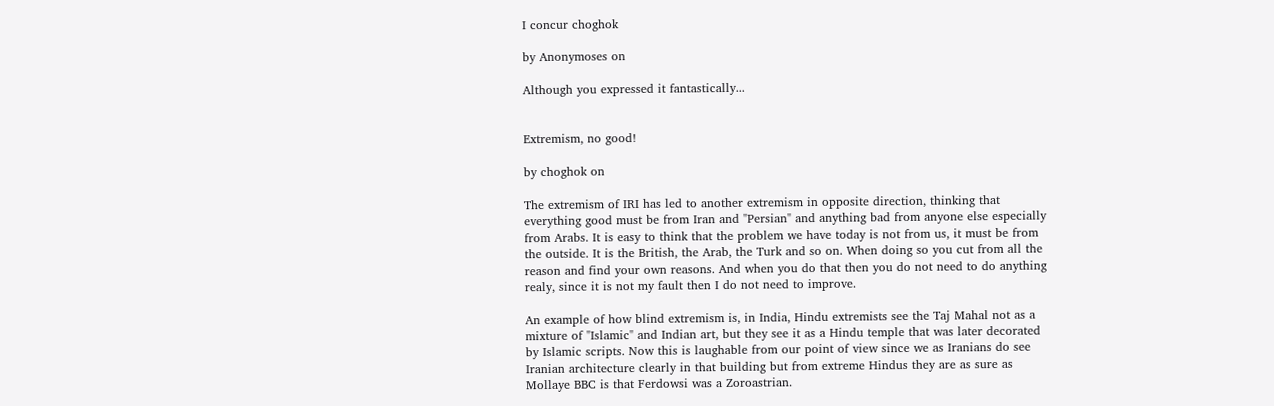I concur choghok

by Anonymoses on

Although you expressed it fantastically...


Extremism, no good!

by choghok on

The extremism of IRI has led to another extremism in opposite direction, thinking that everything good must be from Iran and "Persian" and anything bad from anyone else especially from Arabs. It is easy to think that the problem we have today is not from us, it must be from the outside. It is the British, the Arab, the Turk and so on. When doing so you cut from all the reason and find your own reasons. And when you do that then you do not need to do anything realy, since it is not my fault then I do not need to improve.

An example of how blind extremism is, in India, Hindu extremists see the Taj Mahal not as a mixture of "Islamic" and Indian art, but they see it as a Hindu temple that was later decorated by Islamic scripts. Now this is laughable from our point of view since we as Iranians do see Iranian architecture clearly in that building but from extreme Hindus they are as sure as Mollaye BBC is that Ferdowsi was a Zoroastrian.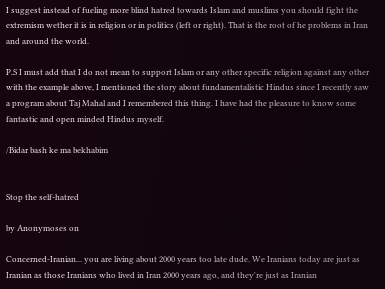I suggest instead of fueling more blind hatred towards Islam and muslims you should fight the extremism wether it is in religion or in politics (left or right). That is the root of he problems in Iran and around the world.

P.S I must add that I do not mean to support Islam or any other specific religion against any other with the example above, I mentioned the story about fundamentalistic Hindus since I recently saw a program about Taj Mahal and I remembered this thing. I have had the pleasure to know some fantastic and open minded Hindus myself.

/Bidar bash ke ma bekhabim


Stop the self-hatred

by Anonymoses on

Concerned-Iranian... you are living about 2000 years too late dude. We Iranians today are just as Iranian as those Iranians who lived in Iran 2000 years ago, and they're just as Iranian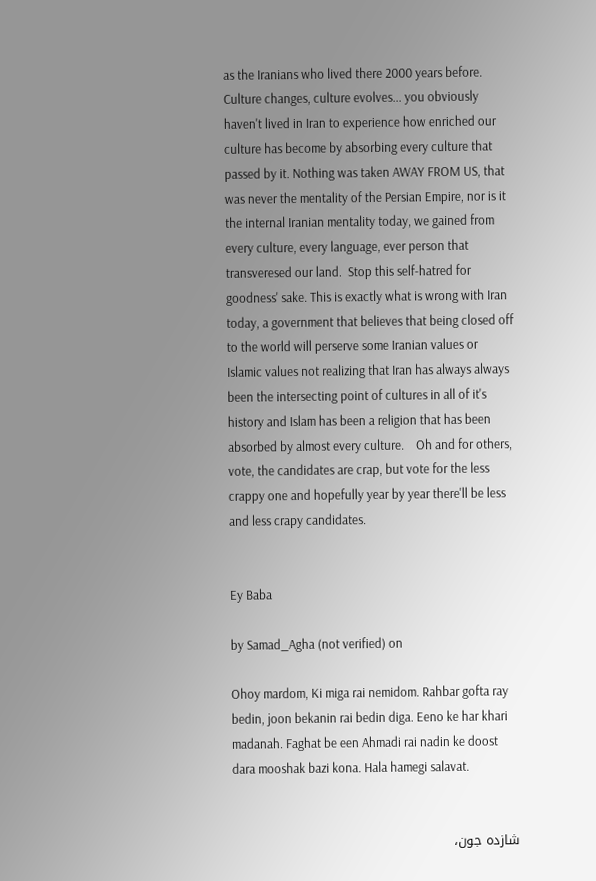as the Iranians who lived there 2000 years before. Culture changes, culture evolves... you obviously haven't lived in Iran to experience how enriched our culture has become by absorbing every culture that passed by it. Nothing was taken AWAY FROM US, that was never the mentality of the Persian Empire, nor is it the internal Iranian mentality today, we gained from every culture, every language, ever person that transveresed our land.  Stop this self-hatred for goodness' sake. This is exactly what is wrong with Iran today, a government that believes that being closed off to the world will perserve some Iranian values or Islamic values not realizing that Iran has always always been the intersecting point of cultures in all of it's history and Islam has been a religion that has been absorbed by almost every culture.    Oh and for others, vote, the candidates are crap, but vote for the less crappy one and hopefully year by year there'll be less and less crapy candidates.


Ey Baba

by Samad_Agha (not verified) on

Ohoy mardom, Ki miga rai nemidom. Rahbar gofta ray bedin, joon bekanin rai bedin diga. Eeno ke har khari madanah. Faghat be een Ahmadi rai nadin ke doost dara mooshak bazi kona. Hala hamegi salavat.


شازده جون،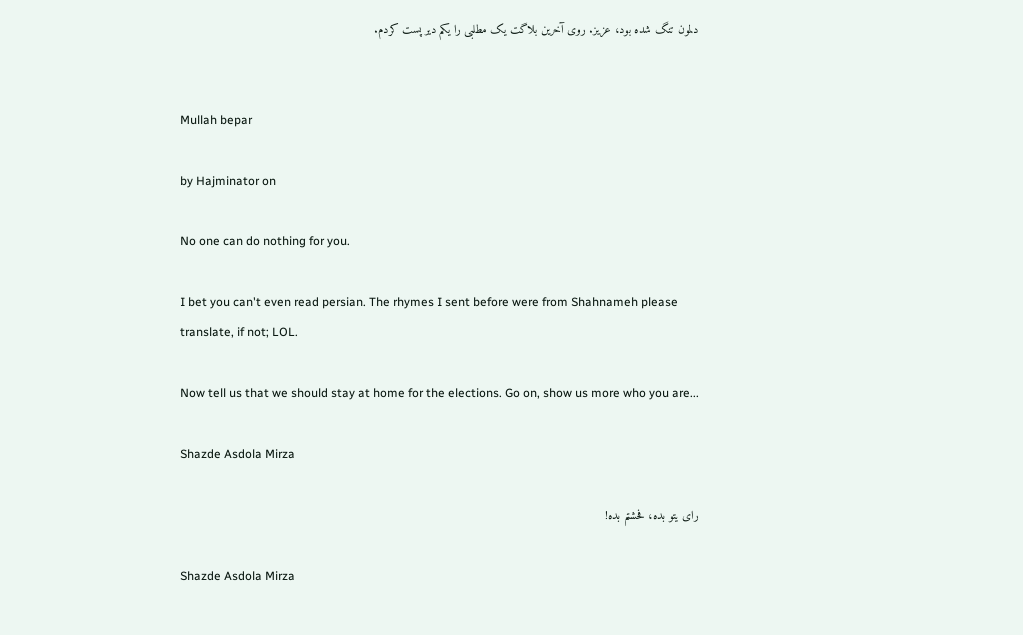دلمون تنگ شده بود، عزیز. روی آخرین بلاگت یک مطلبی را یکم دیر پست کردم.


Mullah bepar

by Hajminator on

No one can do nothing for you.

I bet you can't even read persian. The rhymes I sent before were from Shahnameh please translate, if not; LOL.

Now tell us that we should stay at home for the elections. Go on, show us more who you are...

Shazde Asdola Mirza

رای یتو بده، فحشتم بده!

Shazde Asdola Mirza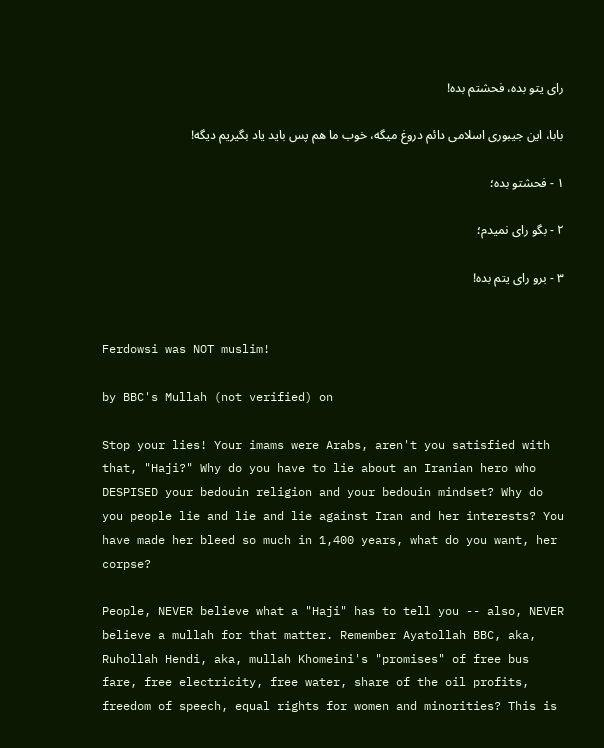رای یتو بده، فحشتم بده!

بابا، این جیبوری اسلامی دائم دروغ میگه، خوب ما هم پس باید یاد بگیریم دیگه!

۱ - فحشتو بده؛

۲ - بگو رای نمیدم؛

۳ - برو رای یتم بده!


Ferdowsi was NOT muslim!

by BBC's Mullah (not verified) on

Stop your lies! Your imams were Arabs, aren't you satisfied with that, "Haji?" Why do you have to lie about an Iranian hero who DESPISED your bedouin religion and your bedouin mindset? Why do you people lie and lie and lie against Iran and her interests? You have made her bleed so much in 1,400 years, what do you want, her corpse?

People, NEVER believe what a "Haji" has to tell you -- also, NEVER believe a mullah for that matter. Remember Ayatollah BBC, aka, Ruhollah Hendi, aka, mullah Khomeini's "promises" of free bus fare, free electricity, free water, share of the oil profits, freedom of speech, equal rights for women and minorities? This is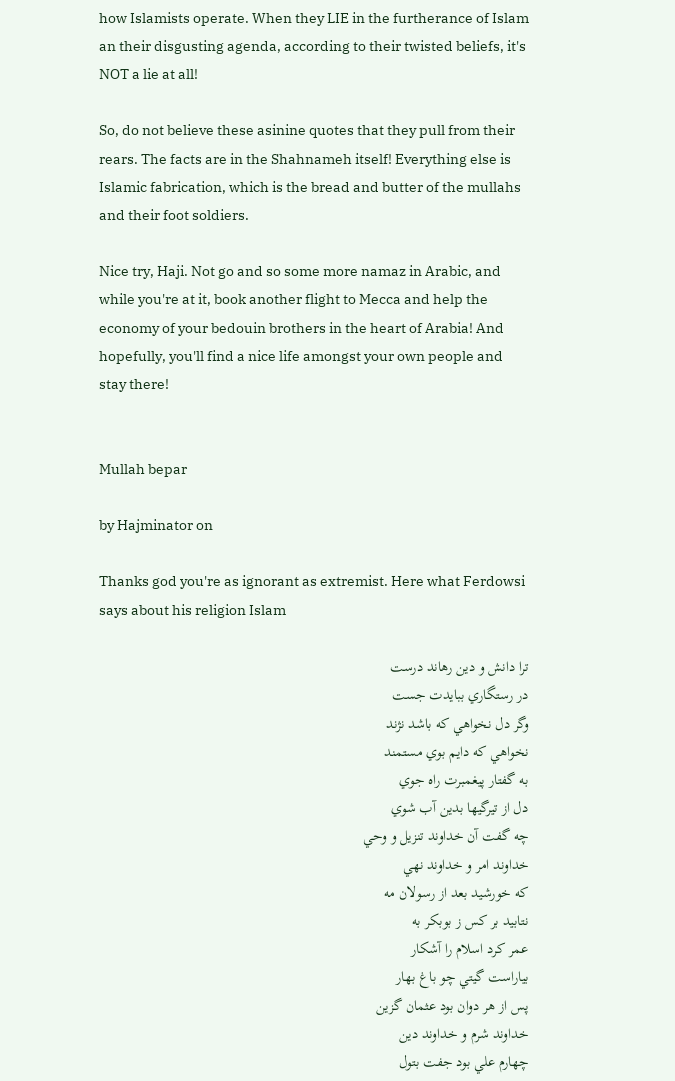how Islamists operate. When they LIE in the furtherance of Islam an their disgusting agenda, according to their twisted beliefs, it's NOT a lie at all!

So, do not believe these asinine quotes that they pull from their rears. The facts are in the Shahnameh itself! Everything else is Islamic fabrication, which is the bread and butter of the mullahs and their foot soldiers.

Nice try, Haji. Not go and so some more namaz in Arabic, and while you're at it, book another flight to Mecca and help the economy of your bedouin brothers in the heart of Arabia! And hopefully, you'll find a nice life amongst your own people and stay there!


Mullah bepar

by Hajminator on

Thanks god you're as ignorant as extremist. Here what Ferdowsi says about his religion Islam

ترا دانش و دين رهاند درست
در رستگاري ببايدت جست
وگر دل نخواهي كه باشد نژند
نخواهي كه دايم بوي مستمند
به گفتار پيغمبرت راه جوي
دل از تيرگيها بدين آب شوي
چه گفت آن خداوند تنزيل و وحي
خداوند امر و خداوند نهي
كه خورشيد بعد از رسولان مه
نتابيد بر كس ز بوبكر به
عمر كرد اسلام را آشكار
بياراست گيتي چو باغ بهار
پس از هر دوان بود عثمان گزين
خداوند شرم و خداوند دين
چهارم علي بود جفت بتول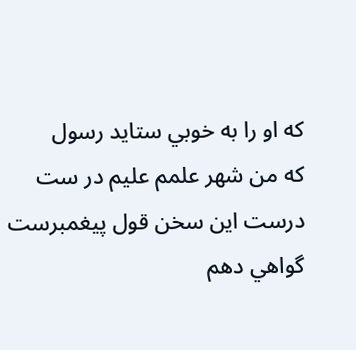كه او را به خوبي ستايد رسول
كه من شهر علمم عليم در ست
درست اين سخن قول پيغمبرست
گواهي دهم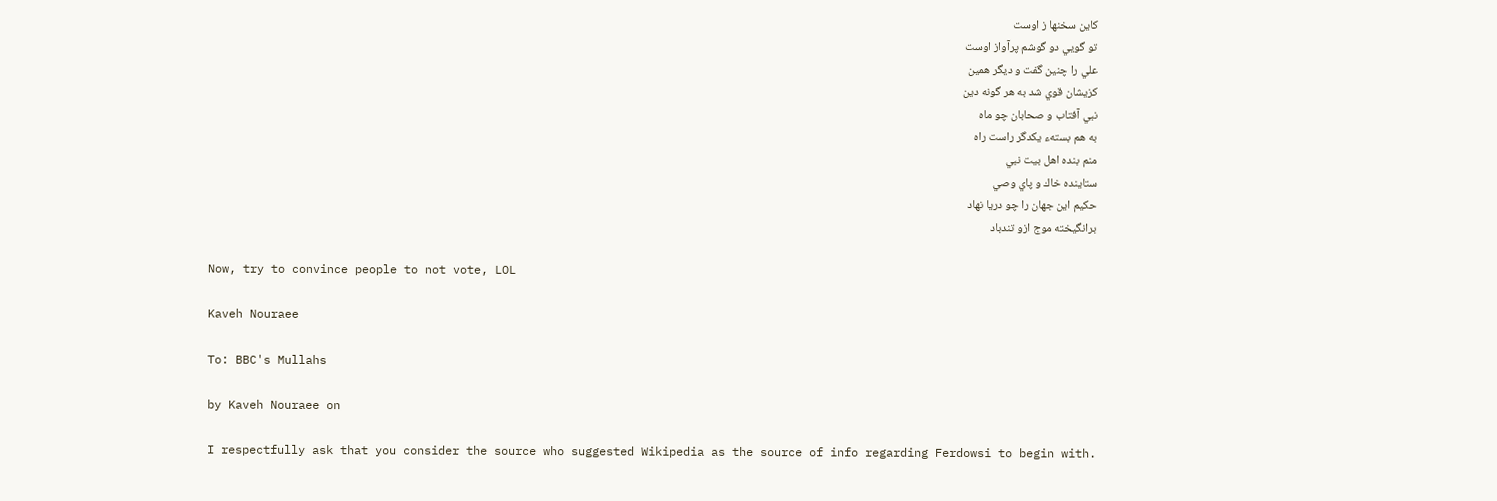كاين سخنها ز اوست
تو گويي دو گوشم پرآواز اوست
علي را چنين گفت و ديگر همين
كزيشان قوي شد به هر گونه دين
نبي آفتاب و صحابان چو ماه
به هم بستهء يكدگر راست راه
منم بنده اهل بيت نبي
ستاينده خاك و پاي وصي
حكيم اين جهان را چو دريا نهاد
برانگيخته موج ازو تندباد

Now, try to convince people to not vote, LOL

Kaveh Nouraee

To: BBC's Mullahs

by Kaveh Nouraee on

I respectfully ask that you consider the source who suggested Wikipedia as the source of info regarding Ferdowsi to begin with.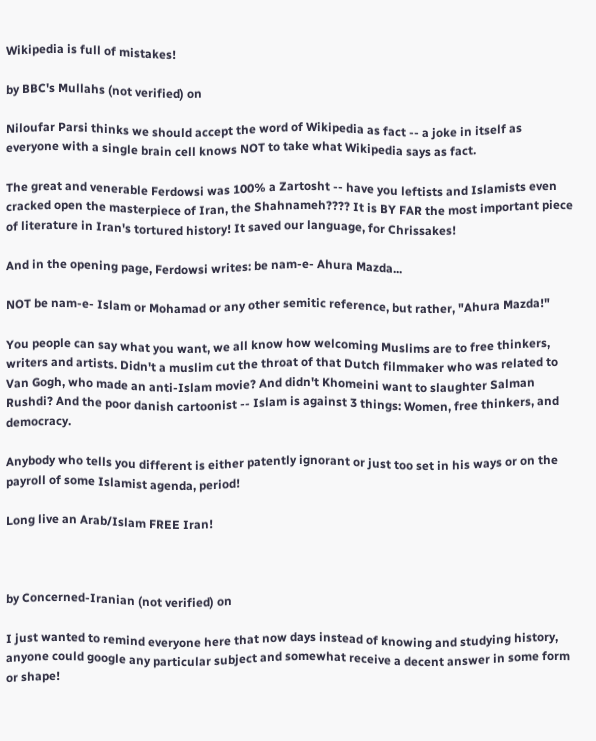Wikipedia is full of mistakes!

by BBC's Mullahs (not verified) on

Niloufar Parsi thinks we should accept the word of Wikipedia as fact -- a joke in itself as everyone with a single brain cell knows NOT to take what Wikipedia says as fact.

The great and venerable Ferdowsi was 100% a Zartosht -- have you leftists and Islamists even cracked open the masterpiece of Iran, the Shahnameh???? It is BY FAR the most important piece of literature in Iran's tortured history! It saved our language, for Chrissakes!

And in the opening page, Ferdowsi writes: be nam-e- Ahura Mazda...

NOT be nam-e- Islam or Mohamad or any other semitic reference, but rather, "Ahura Mazda!"

You people can say what you want, we all know how welcoming Muslims are to free thinkers, writers and artists. Didn't a muslim cut the throat of that Dutch filmmaker who was related to Van Gogh, who made an anti-Islam movie? And didn't Khomeini want to slaughter Salman Rushdi? And the poor danish cartoonist -- Islam is against 3 things: Women, free thinkers, and democracy.

Anybody who tells you different is either patently ignorant or just too set in his ways or on the payroll of some Islamist agenda, period!

Long live an Arab/Islam FREE Iran!



by Concerned-Iranian (not verified) on

I just wanted to remind everyone here that now days instead of knowing and studying history, anyone could google any particular subject and somewhat receive a decent answer in some form or shape!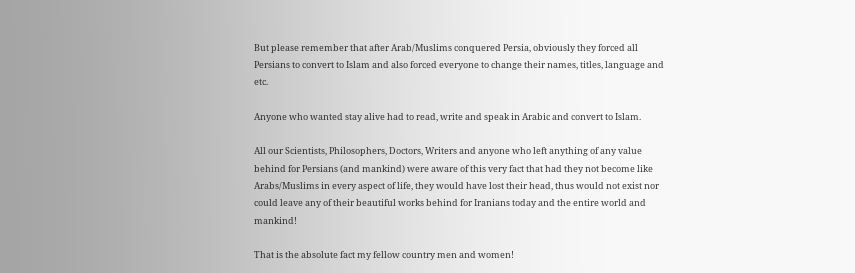But please remember that after Arab/Muslims conquered Persia, obviously they forced all Persians to convert to Islam and also forced everyone to change their names, titles, language and etc.

Anyone who wanted stay alive had to read, write and speak in Arabic and convert to Islam.

All our Scientists, Philosophers, Doctors, Writers and anyone who left anything of any value behind for Persians (and mankind) were aware of this very fact that had they not become like Arabs/Muslims in every aspect of life, they would have lost their head, thus would not exist nor could leave any of their beautiful works behind for Iranians today and the entire world and mankind!

That is the absolute fact my fellow country men and women!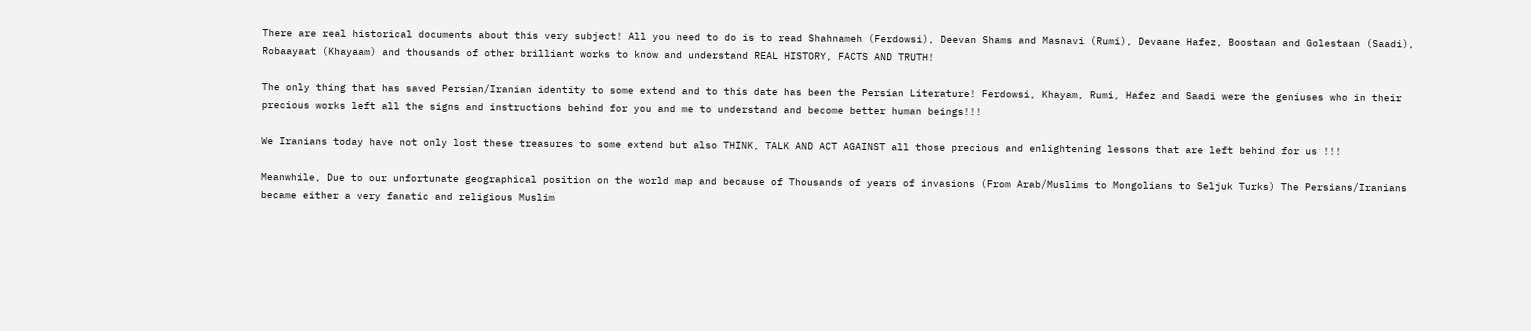There are real historical documents about this very subject! All you need to do is to read Shahnameh (Ferdowsi), Deevan Shams and Masnavi (Rumi), Devaane Hafez, Boostaan and Golestaan (Saadi), Robaayaat (Khayaam) and thousands of other brilliant works to know and understand REAL HISTORY, FACTS AND TRUTH!

The only thing that has saved Persian/Iranian identity to some extend and to this date has been the Persian Literature! Ferdowsi, Khayam, Rumi, Hafez and Saadi were the geniuses who in their precious works left all the signs and instructions behind for you and me to understand and become better human beings!!!

We Iranians today have not only lost these treasures to some extend but also THINK, TALK AND ACT AGAINST all those precious and enlightening lessons that are left behind for us !!!

Meanwhile, Due to our unfortunate geographical position on the world map and because of Thousands of years of invasions (From Arab/Muslims to Mongolians to Seljuk Turks) The Persians/Iranians became either a very fanatic and religious Muslim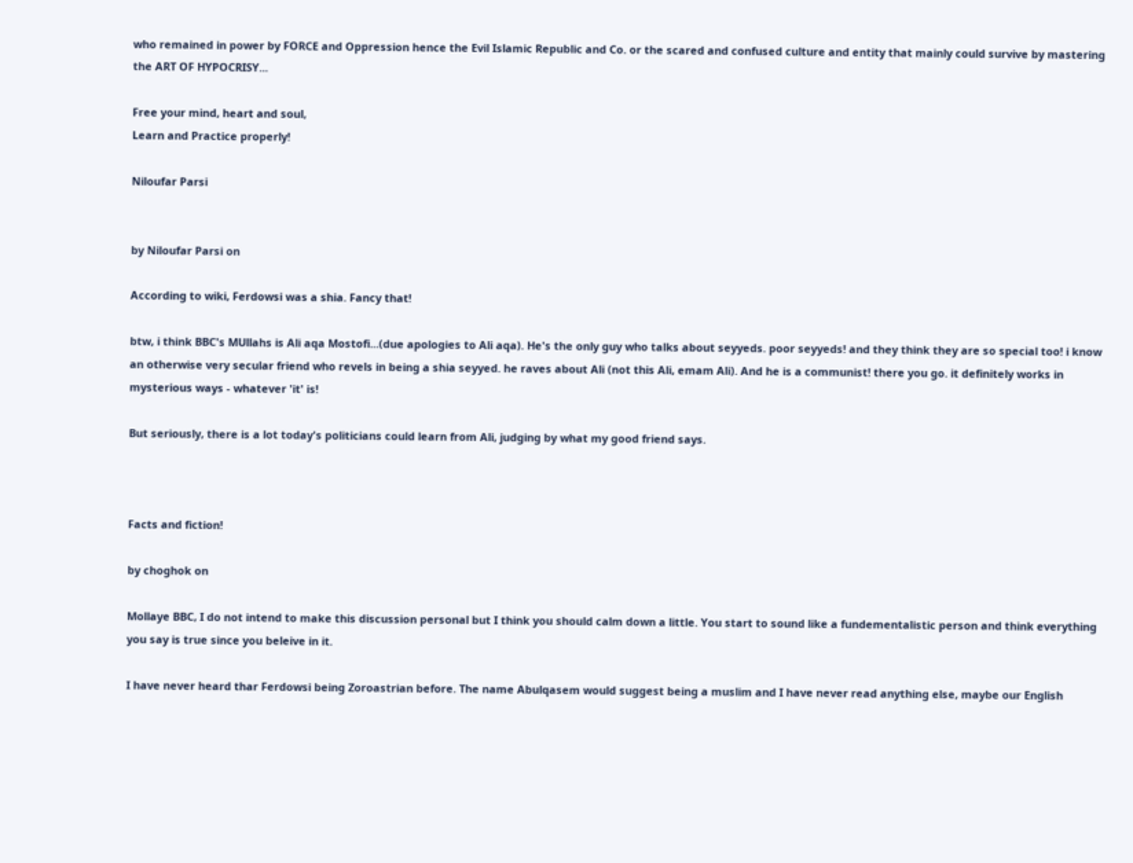who remained in power by FORCE and Oppression hence the Evil Islamic Republic and Co. or the scared and confused culture and entity that mainly could survive by mastering the ART OF HYPOCRISY...

Free your mind, heart and soul,
Learn and Practice properly!

Niloufar Parsi


by Niloufar Parsi on

According to wiki, Ferdowsi was a shia. Fancy that!

btw, i think BBC's MUllahs is Ali aqa Mostofi...(due apologies to Ali aqa). He's the only guy who talks about seyyeds. poor seyyeds! and they think they are so special too! i know an otherwise very secular friend who revels in being a shia seyyed. he raves about Ali (not this Ali, emam Ali). And he is a communist! there you go. it definitely works in mysterious ways - whatever 'it' is!

But seriously, there is a lot today's politicians could learn from Ali, judging by what my good friend says.



Facts and fiction!

by choghok on

Mollaye BBC, I do not intend to make this discussion personal but I think you should calm down a little. You start to sound like a fundementalistic person and think everything you say is true since you beleive in it.

I have never heard thar Ferdowsi being Zoroastrian before. The name Abulqasem would suggest being a muslim and I have never read anything else, maybe our English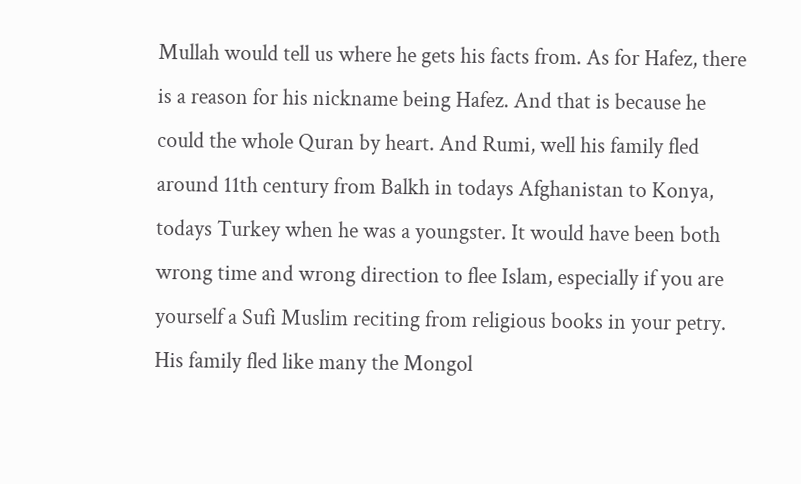Mullah would tell us where he gets his facts from. As for Hafez, there is a reason for his nickname being Hafez. And that is because he could the whole Quran by heart. And Rumi, well his family fled around 11th century from Balkh in todays Afghanistan to Konya, todays Turkey when he was a youngster. It would have been both wrong time and wrong direction to flee Islam, especially if you are yourself a Sufi Muslim reciting from religious books in your petry. His family fled like many the Mongol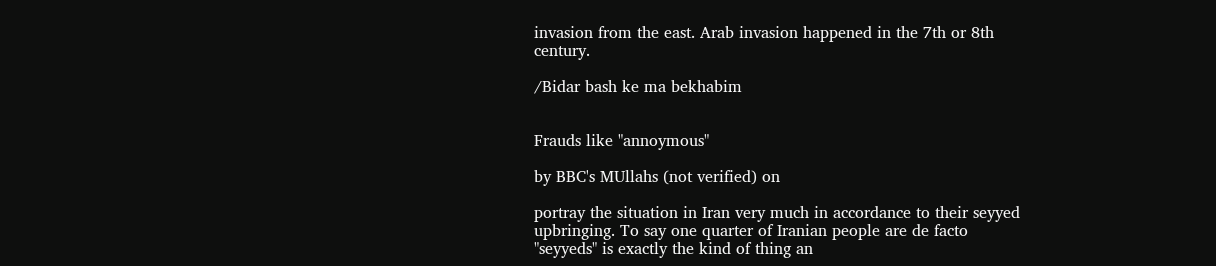invasion from the east. Arab invasion happened in the 7th or 8th century.

/Bidar bash ke ma bekhabim


Frauds like "annoymous"

by BBC's MUllahs (not verified) on

portray the situation in Iran very much in accordance to their seyyed upbringing. To say one quarter of Iranian people are de facto "seyyeds" is exactly the kind of thing an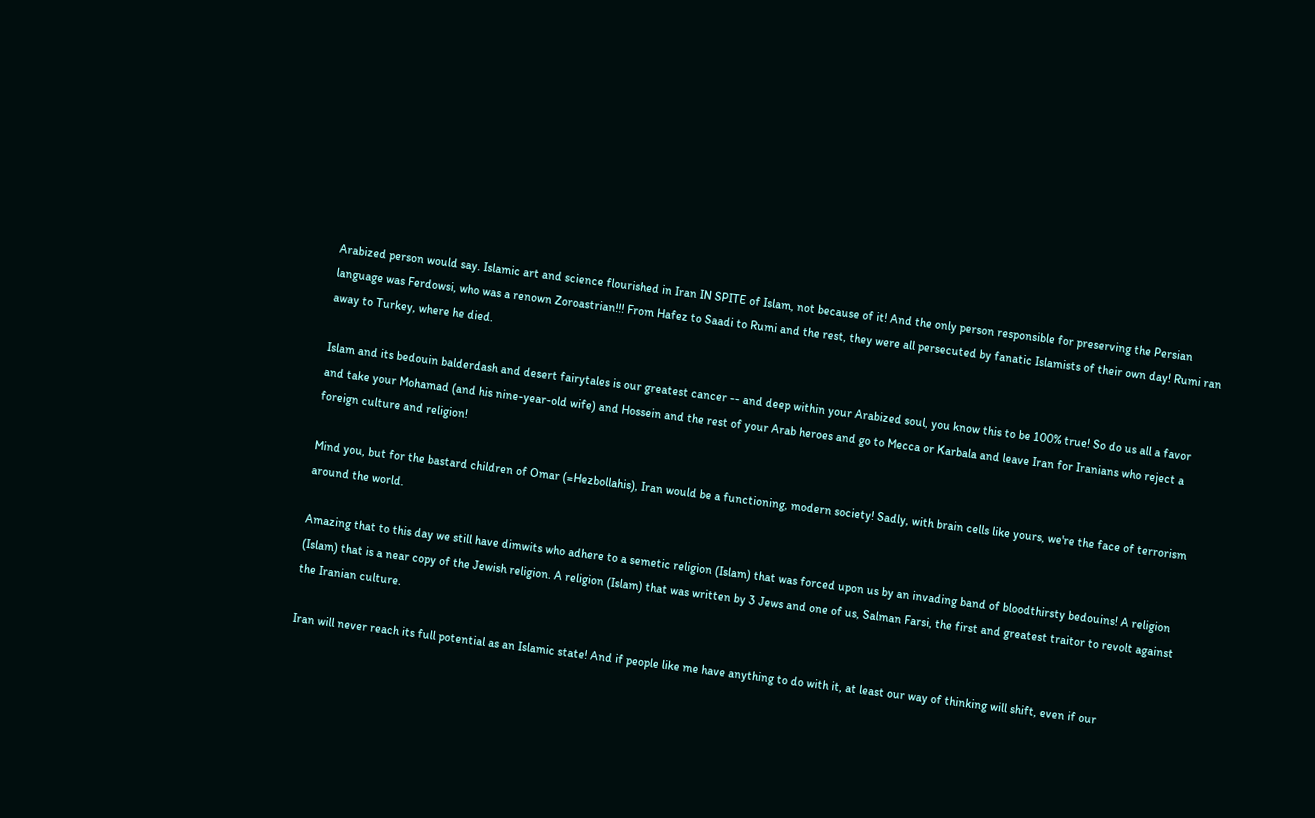Arabized person would say. Islamic art and science flourished in Iran IN SPITE of Islam, not because of it! And the only person responsible for preserving the Persian language was Ferdowsi, who was a renown Zoroastrian!!! From Hafez to Saadi to Rumi and the rest, they were all persecuted by fanatic Islamists of their own day! Rumi ran away to Turkey, where he died.

Islam and its bedouin balderdash and desert fairytales is our greatest cancer -- and deep within your Arabized soul, you know this to be 100% true! So do us all a favor and take your Mohamad (and his nine-year-old wife) and Hossein and the rest of your Arab heroes and go to Mecca or Karbala and leave Iran for Iranians who reject a foreign culture and religion!

Mind you, but for the bastard children of Omar (=Hezbollahis), Iran would be a functioning, modern society! Sadly, with brain cells like yours, we're the face of terrorism around the world.

Amazing that to this day we still have dimwits who adhere to a semetic religion (Islam) that was forced upon us by an invading band of bloodthirsty bedouins! A religion (Islam) that is a near copy of the Jewish religion. A religion (Islam) that was written by 3 Jews and one of us, Salman Farsi, the first and greatest traitor to revolt against the Iranian culture.

Iran will never reach its full potential as an Islamic state! And if people like me have anything to do with it, at least our way of thinking will shift, even if our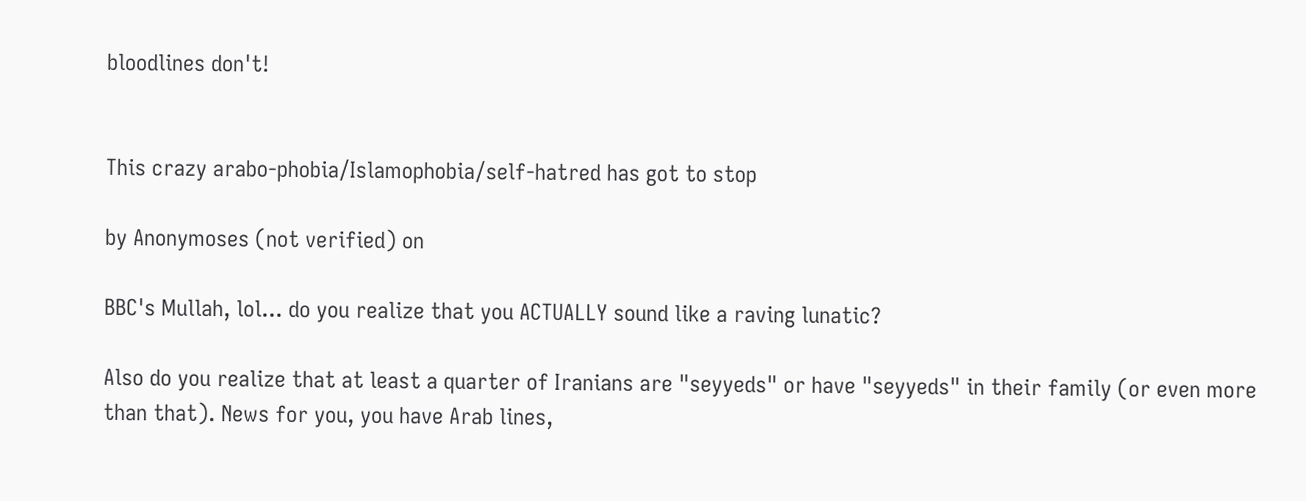bloodlines don't!


This crazy arabo-phobia/Islamophobia/self-hatred has got to stop

by Anonymoses (not verified) on

BBC's Mullah, lol... do you realize that you ACTUALLY sound like a raving lunatic?

Also do you realize that at least a quarter of Iranians are "seyyeds" or have "seyyeds" in their family (or even more than that). News for you, you have Arab lines,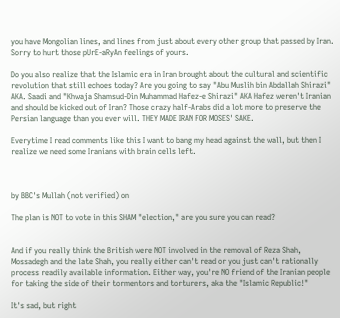you have Mongolian lines, and lines from just about every other group that passed by Iran. Sorry to hurt those pUrE-aRyAn feelings of yours.

Do you also realize that the Islamic era in Iran brought about the cultural and scientific revolution that still echoes today? Are you going to say "Abu Muslih bin Abdallah Shirazi" AKA. Saadi and "Khwaja Shamsud-Din Muhammad Hafez-e Shirazi" AKA Hafez weren't Iranian and should be kicked out of Iran? Those crazy half-Arabs did a lot more to preserve the Persian language than you ever will. THEY MADE IRAN FOR MOSES' SAKE.

Everytime I read comments like this I want to bang my head against the wall, but then I realize we need some Iranians with brain cells left.



by BBC's Mullah (not verified) on

The plan is NOT to vote in this SHAM "election," are you sure you can read?


And if you really think the British were NOT involved in the removal of Reza Shah, Mossadegh and the late Shah, you really either can't read or you just can't rationally process readily available information. Either way, you're NO friend of the Iranian people for taking the side of their tormentors and torturers, aka the "Islamic Republic!"

It's sad, but right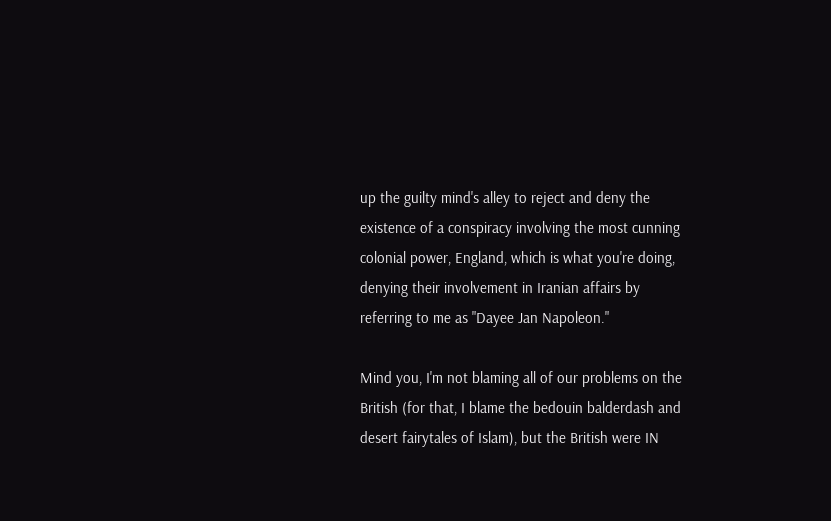up the guilty mind's alley to reject and deny the existence of a conspiracy involving the most cunning colonial power, England, which is what you're doing, denying their involvement in Iranian affairs by referring to me as "Dayee Jan Napoleon."

Mind you, I'm not blaming all of our problems on the British (for that, I blame the bedouin balderdash and desert fairytales of Islam), but the British were IN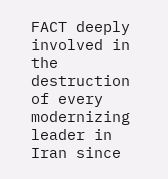FACT deeply involved in the destruction of every modernizing leader in Iran since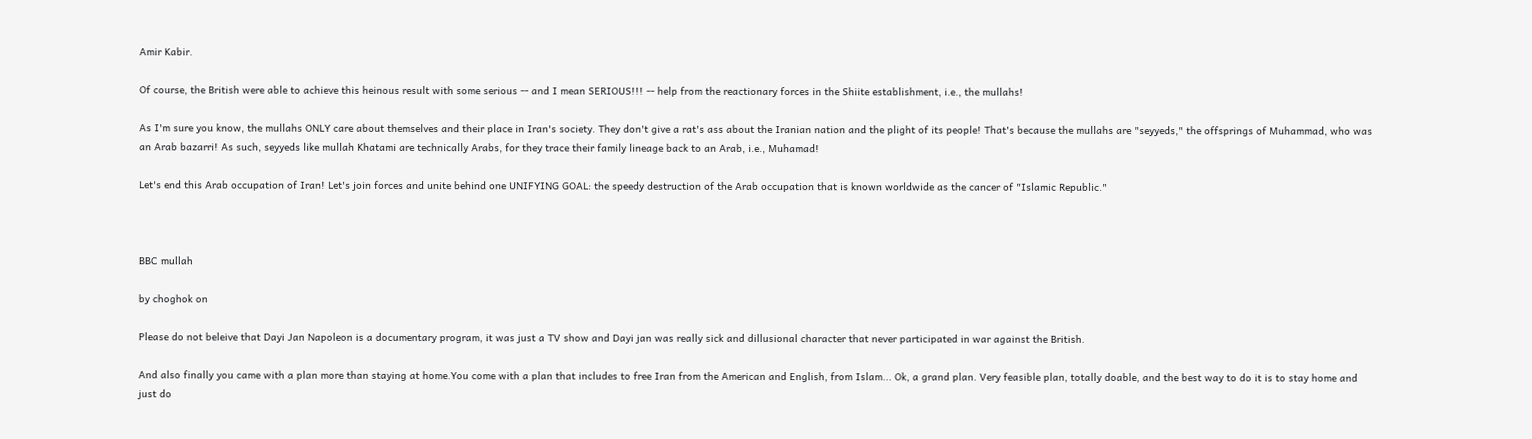Amir Kabir.

Of course, the British were able to achieve this heinous result with some serious -- and I mean SERIOUS!!! -- help from the reactionary forces in the Shiite establishment, i.e., the mullahs!

As I'm sure you know, the mullahs ONLY care about themselves and their place in Iran's society. They don't give a rat's ass about the Iranian nation and the plight of its people! That's because the mullahs are "seyyeds," the offsprings of Muhammad, who was an Arab bazarri! As such, seyyeds like mullah Khatami are technically Arabs, for they trace their family lineage back to an Arab, i.e., Muhamad!

Let's end this Arab occupation of Iran! Let's join forces and unite behind one UNIFYING GOAL: the speedy destruction of the Arab occupation that is known worldwide as the cancer of "Islamic Republic."



BBC mullah

by choghok on

Please do not beleive that Dayi Jan Napoleon is a documentary program, it was just a TV show and Dayi jan was really sick and dillusional character that never participated in war against the British.

And also finally you came with a plan more than staying at home.You come with a plan that includes to free Iran from the American and English, from Islam... Ok, a grand plan. Very feasible plan, totally doable, and the best way to do it is to stay home and just do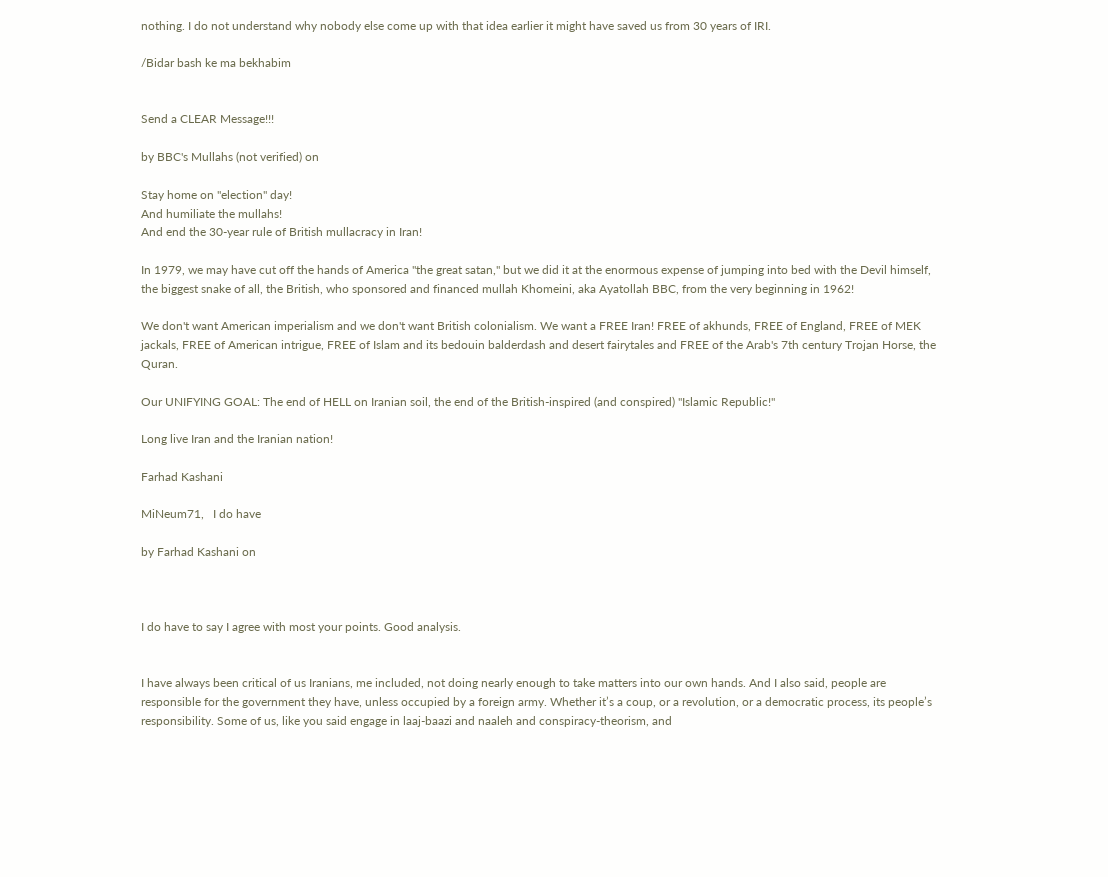nothing. I do not understand why nobody else come up with that idea earlier it might have saved us from 30 years of IRI.

/Bidar bash ke ma bekhabim


Send a CLEAR Message!!!

by BBC's Mullahs (not verified) on

Stay home on "election" day!
And humiliate the mullahs!
And end the 30-year rule of British mullacracy in Iran!

In 1979, we may have cut off the hands of America "the great satan," but we did it at the enormous expense of jumping into bed with the Devil himself, the biggest snake of all, the British, who sponsored and financed mullah Khomeini, aka Ayatollah BBC, from the very beginning in 1962!

We don't want American imperialism and we don't want British colonialism. We want a FREE Iran! FREE of akhunds, FREE of England, FREE of MEK jackals, FREE of American intrigue, FREE of Islam and its bedouin balderdash and desert fairytales and FREE of the Arab's 7th century Trojan Horse, the Quran.

Our UNIFYING GOAL: The end of HELL on Iranian soil, the end of the British-inspired (and conspired) "Islamic Republic!"

Long live Iran and the Iranian nation!

Farhad Kashani

MiNeum71,   I do have

by Farhad Kashani on



I do have to say I agree with most your points. Good analysis.


I have always been critical of us Iranians, me included, not doing nearly enough to take matters into our own hands. And I also said, people are responsible for the government they have, unless occupied by a foreign army. Whether it’s a coup, or a revolution, or a democratic process, its people’s responsibility. Some of us, like you said engage in laaj-baazi and naaleh and conspiracy-theorism, and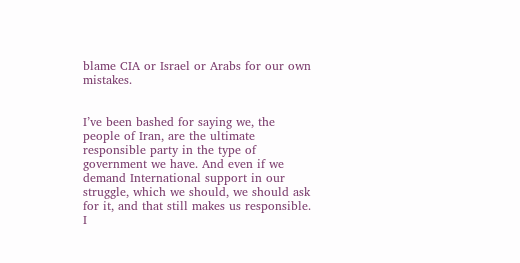blame CIA or Israel or Arabs for our own mistakes.


I’ve been bashed for saying we, the people of Iran, are the ultimate responsible party in the type of government we have. And even if we demand International support in our struggle, which we should, we should ask for it, and that still makes us responsible. I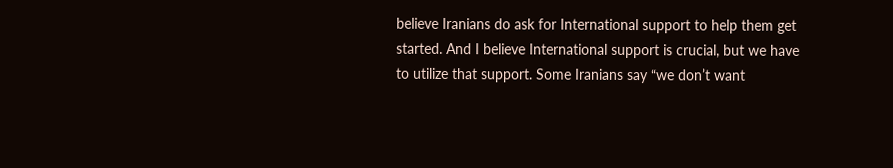believe Iranians do ask for International support to help them get started. And I believe International support is crucial, but we have to utilize that support. Some Iranians say “we don’t want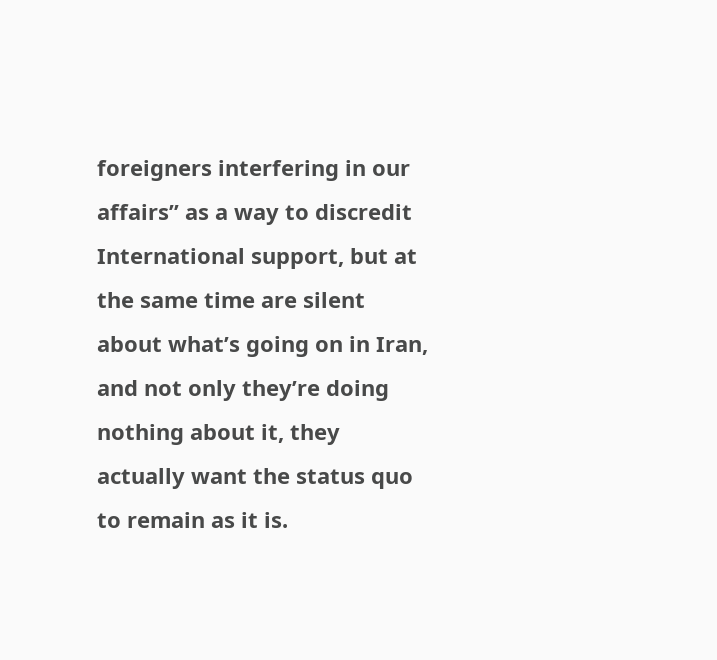foreigners interfering in our affairs” as a way to discredit International support, but at the same time are silent about what’s going on in Iran, and not only they’re doing nothing about it, they actually want the status quo to remain as it is.